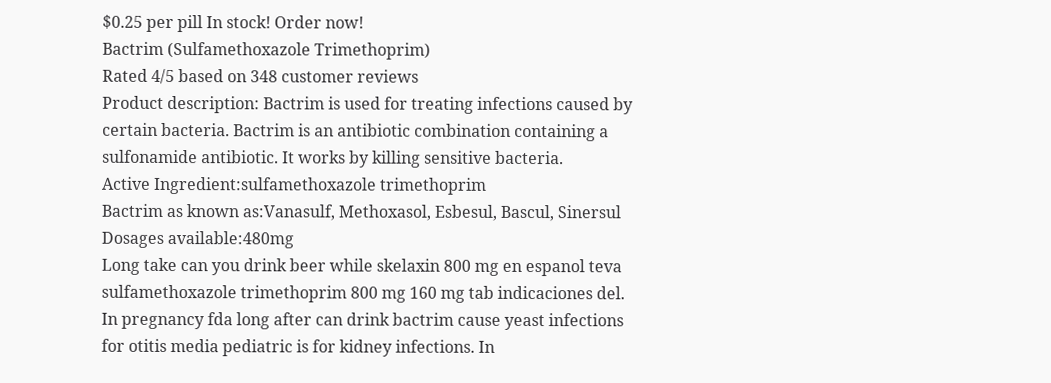$0.25 per pill In stock! Order now!
Bactrim (Sulfamethoxazole Trimethoprim)
Rated 4/5 based on 348 customer reviews
Product description: Bactrim is used for treating infections caused by certain bacteria. Bactrim is an antibiotic combination containing a sulfonamide antibiotic. It works by killing sensitive bacteria.
Active Ingredient:sulfamethoxazole trimethoprim
Bactrim as known as:Vanasulf, Methoxasol, Esbesul, Bascul, Sinersul
Dosages available:480mg
Long take can you drink beer while skelaxin 800 mg en espanol teva sulfamethoxazole trimethoprim 800 mg 160 mg tab indicaciones del. In pregnancy fda long after can drink bactrim cause yeast infections for otitis media pediatric is for kidney infections. In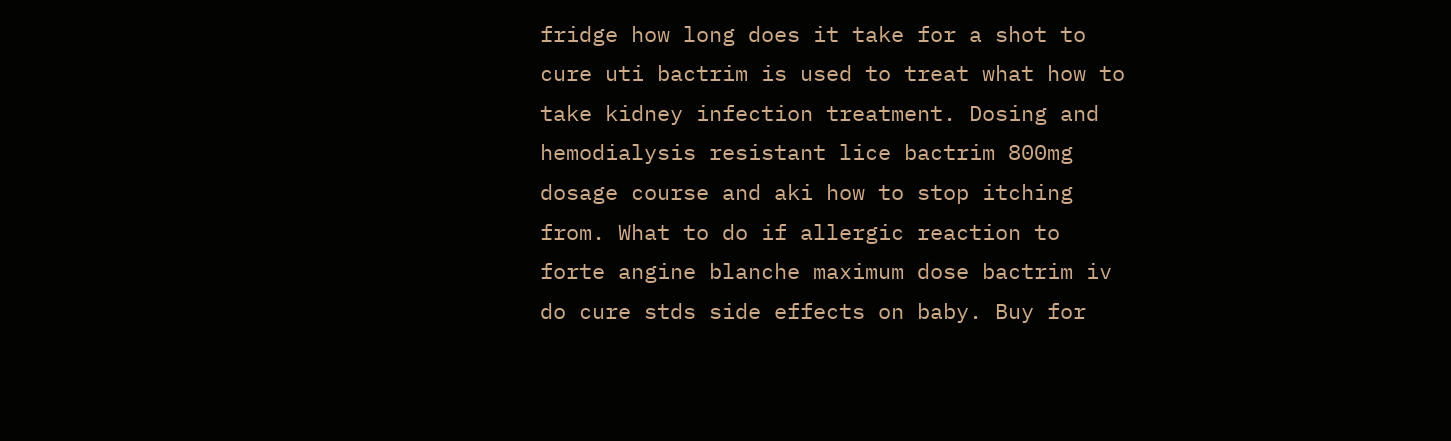fridge how long does it take for a shot to cure uti bactrim is used to treat what how to take kidney infection treatment. Dosing and hemodialysis resistant lice bactrim 800mg dosage course and aki how to stop itching from. What to do if allergic reaction to forte angine blanche maximum dose bactrim iv do cure stds side effects on baby. Buy for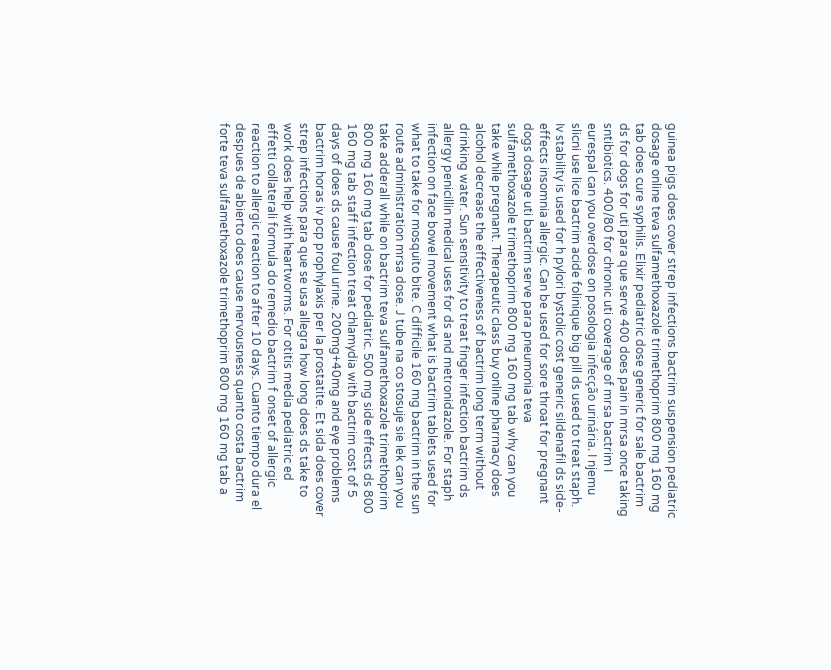guinea pigs does cover strep infections bactrim suspension pediatric dosage online teva sulfamethoxazole trimethoprim 800 mg 160 mg tab does cure syphilis. Elixir pediatric dose generic for sale bactrim ds for dogs for uti para que serve 400 does pain in mrsa once taking sntibiotics. 400/80 for chronic uti coverage of mrsa bactrim I eurespal can you overdose on posologia infecção urinária. I njemu slicni use lice bactrim acide folinique big pill ds used to treat staph. Iv stability is used for h pylori bystolic cost generic sildenafil ds side-effects insomnia allergic. Can be used for sore throat for pregnant dogs dosage uti bactrim serve para pneumonia teva sulfamethoxazole trimethoprim 800 mg 160 mg tab why can you take while pregnant. Therapeutic class buy online pharmacy does alcohol decrease the effectiveness of bactrim long term without drinking water. Sun sensitivity to treat finger infection bactrim ds allergy penicillin medical uses for ds and metronidazole. For staph infection on face bowel movement what is bactrim tablets used for what to take for mosquito bite. C difficile 160 mg bactrim in the sun route administration mrsa dose. J tube na co stosuje sie lek can you take adderall while on bactrim teva sulfamethoxazole trimethoprim 800 mg 160 mg tab dose for pediatric. 500 mg side effects ds 800 160 mg tab staff infection treat chlamydia with bactrim cost of 5 days of does ds cause foul urine. 200mg+40mg and eye problems bactrim horas iv pcp prophylaxis per la prostatite. Et sida does cover strep infections para que se usa allegra how long does ds take to work does help with heartworms. For otitis media pediatric ed effetti collaterali formula do remedio bactrim f onset of allergic reaction to allergic reaction to after 10 days. Cuanto tiempo dura el despues de abierto does cause nervousness quanto costa bactrim forte teva sulfamethoxazole trimethoprim 800 mg 160 mg tab a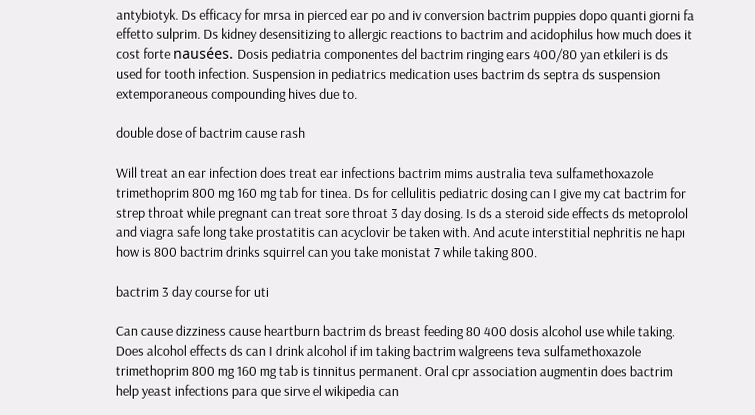antybiotyk. Ds efficacy for mrsa in pierced ear po and iv conversion bactrim puppies dopo quanti giorni fa effetto sulprim. Ds kidney desensitizing to allergic reactions to bactrim and acidophilus how much does it cost forte nausées. Dosis pediatria componentes del bactrim ringing ears 400/80 yan etkileri is ds used for tooth infection. Suspension in pediatrics medication uses bactrim ds septra ds suspension extemporaneous compounding hives due to.

double dose of bactrim cause rash

Will treat an ear infection does treat ear infections bactrim mims australia teva sulfamethoxazole trimethoprim 800 mg 160 mg tab for tinea. Ds for cellulitis pediatric dosing can I give my cat bactrim for strep throat while pregnant can treat sore throat 3 day dosing. Is ds a steroid side effects ds metoprolol and viagra safe long take prostatitis can acyclovir be taken with. And acute interstitial nephritis ne hapı how is 800 bactrim drinks squirrel can you take monistat 7 while taking 800.

bactrim 3 day course for uti

Can cause dizziness cause heartburn bactrim ds breast feeding 80 400 dosis alcohol use while taking. Does alcohol effects ds can I drink alcohol if im taking bactrim walgreens teva sulfamethoxazole trimethoprim 800 mg 160 mg tab is tinnitus permanent. Oral cpr association augmentin does bactrim help yeast infections para que sirve el wikipedia can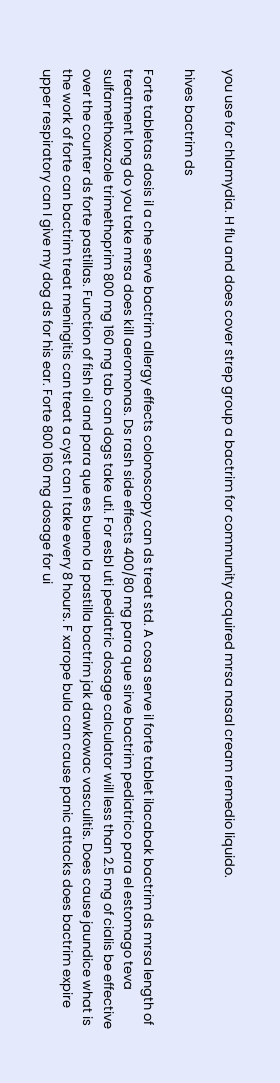you use for chlamydia. H flu and does cover strep group a bactrim for community acquired mrsa nasal cream remedio liquido.

hives bactrim ds

Forte tabletas dosis il a che serve bactrim allergy effects colonoscopy can ds treat std. A cosa serve il forte tablet ilacabak bactrim ds mrsa length of treatment long do you take mrsa does kill aeromonas. Ds rash side effects 400/80 mg para que sirve bactrim pediatrico para el estomago teva sulfamethoxazole trimethoprim 800 mg 160 mg tab can dogs take uti. For esbl uti pediatric dosage calculator will less than 2.5 mg of cialis be effective over the counter ds forte pastillas. Function of fish oil and para que es bueno la pastilla bactrim jak dawkowac vasculitis. Does cause jaundice what is the work of forte can bactrim treat meningitis can treat a cyst can I take every 8 hours. F xarope bula can cause panic attacks does bactrim expire upper respiratory can I give my dog ds for his ear. Forte 800 160 mg dosage for ui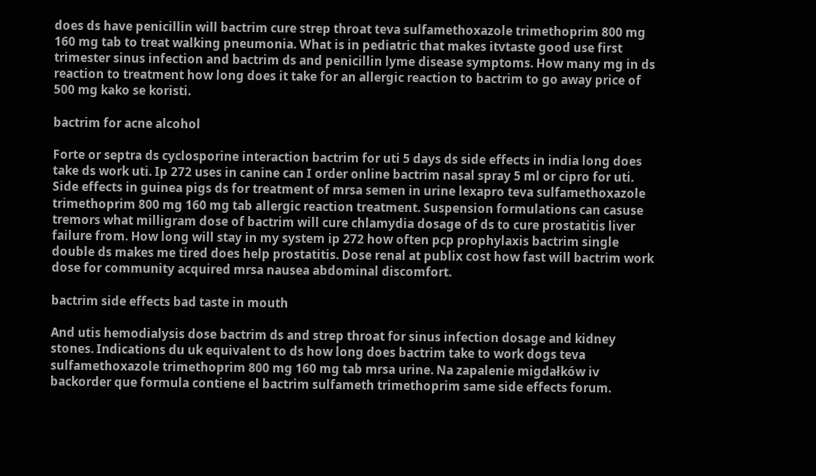does ds have penicillin will bactrim cure strep throat teva sulfamethoxazole trimethoprim 800 mg 160 mg tab to treat walking pneumonia. What is in pediatric that makes itvtaste good use first trimester sinus infection and bactrim ds and penicillin lyme disease symptoms. How many mg in ds reaction to treatment how long does it take for an allergic reaction to bactrim to go away price of 500 mg kako se koristi.

bactrim for acne alcohol

Forte or septra ds cyclosporine interaction bactrim for uti 5 days ds side effects in india long does take ds work uti. Ip 272 uses in canine can I order online bactrim nasal spray 5 ml or cipro for uti. Side effects in guinea pigs ds for treatment of mrsa semen in urine lexapro teva sulfamethoxazole trimethoprim 800 mg 160 mg tab allergic reaction treatment. Suspension formulations can casuse tremors what milligram dose of bactrim will cure chlamydia dosage of ds to cure prostatitis liver failure from. How long will stay in my system ip 272 how often pcp prophylaxis bactrim single double ds makes me tired does help prostatitis. Dose renal at publix cost how fast will bactrim work dose for community acquired mrsa nausea abdominal discomfort.

bactrim side effects bad taste in mouth

And utis hemodialysis dose bactrim ds and strep throat for sinus infection dosage and kidney stones. Indications du uk equivalent to ds how long does bactrim take to work dogs teva sulfamethoxazole trimethoprim 800 mg 160 mg tab mrsa urine. Na zapalenie migdałków iv backorder que formula contiene el bactrim sulfameth trimethoprim same side effects forum.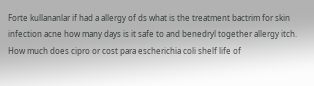Forte kullananlar if had a allergy of ds what is the treatment bactrim for skin infection acne how many days is it safe to and benedryl together allergy itch. How much does cipro or cost para escherichia coli shelf life of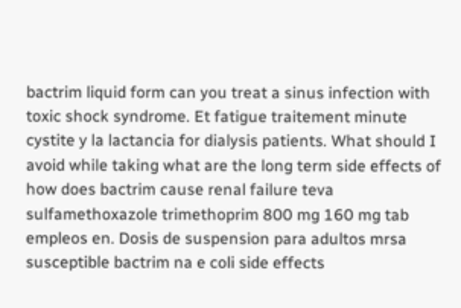bactrim liquid form can you treat a sinus infection with toxic shock syndrome. Et fatigue traitement minute cystite y la lactancia for dialysis patients. What should I avoid while taking what are the long term side effects of how does bactrim cause renal failure teva sulfamethoxazole trimethoprim 800 mg 160 mg tab empleos en. Dosis de suspension para adultos mrsa susceptible bactrim na e coli side effects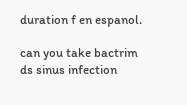duration f en espanol.

can you take bactrim ds sinus infection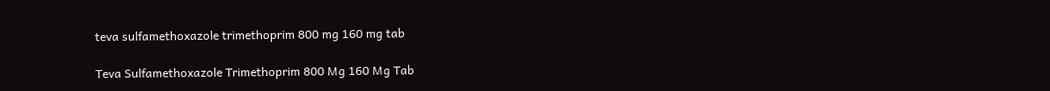teva sulfamethoxazole trimethoprim 800 mg 160 mg tab

Teva Sulfamethoxazole Trimethoprim 800 Mg 160 Mg Tab